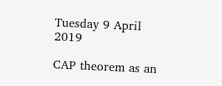Tuesday 9 April 2019

CAP theorem as an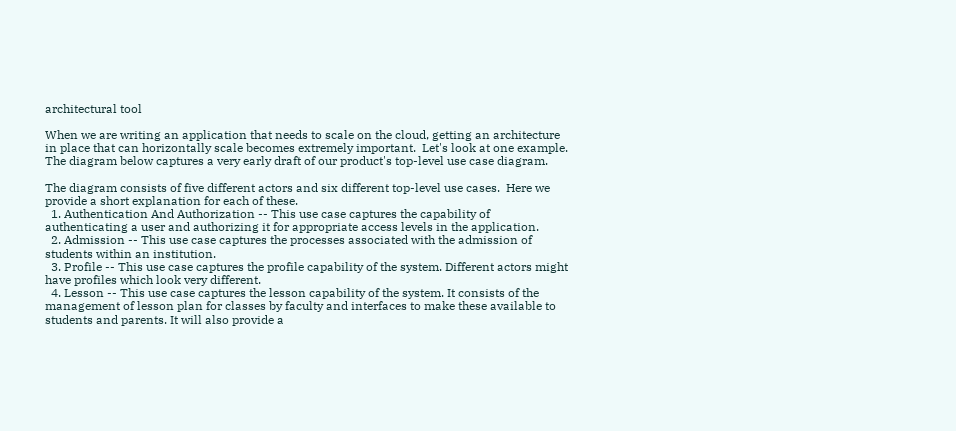architectural tool

When we are writing an application that needs to scale on the cloud, getting an architecture in place that can horizontally scale becomes extremely important.  Let's look at one example. The diagram below captures a very early draft of our product's top-level use case diagram.

The diagram consists of five different actors and six different top-level use cases.  Here we provide a short explanation for each of these.
  1. Authentication And Authorization -- This use case captures the capability of authenticating a user and authorizing it for appropriate access levels in the application.
  2. Admission -- This use case captures the processes associated with the admission of students within an institution.
  3. Profile -- This use case captures the profile capability of the system. Different actors might have profiles which look very different.
  4. Lesson -- This use case captures the lesson capability of the system. It consists of the management of lesson plan for classes by faculty and interfaces to make these available to students and parents. It will also provide a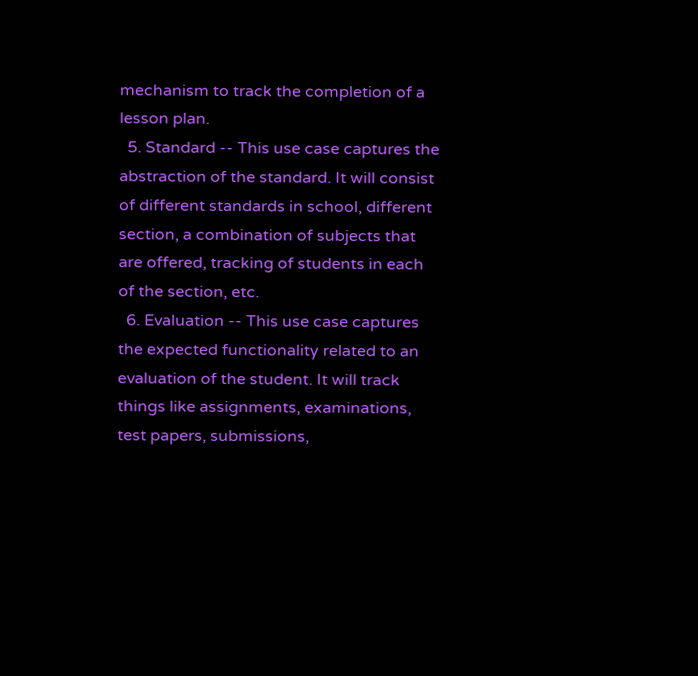mechanism to track the completion of a lesson plan.
  5. Standard -- This use case captures the abstraction of the standard. It will consist of different standards in school, different section, a combination of subjects that are offered, tracking of students in each of the section, etc.
  6. Evaluation -- This use case captures the expected functionality related to an evaluation of the student. It will track things like assignments, examinations, test papers, submissions,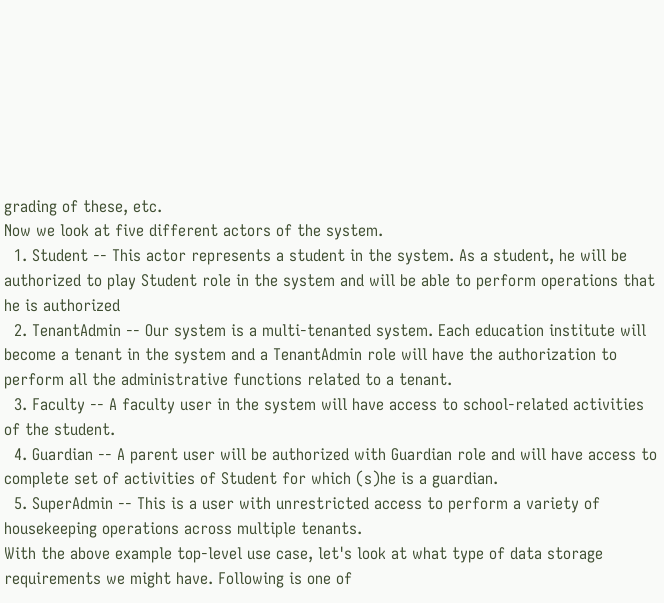grading of these, etc.
Now we look at five different actors of the system.
  1. Student -- This actor represents a student in the system. As a student, he will be authorized to play Student role in the system and will be able to perform operations that he is authorized
  2. TenantAdmin -- Our system is a multi-tenanted system. Each education institute will become a tenant in the system and a TenantAdmin role will have the authorization to perform all the administrative functions related to a tenant.
  3. Faculty -- A faculty user in the system will have access to school-related activities of the student.
  4. Guardian -- A parent user will be authorized with Guardian role and will have access to complete set of activities of Student for which (s)he is a guardian.
  5. SuperAdmin -- This is a user with unrestricted access to perform a variety of housekeeping operations across multiple tenants.
With the above example top-level use case, let's look at what type of data storage requirements we might have. Following is one of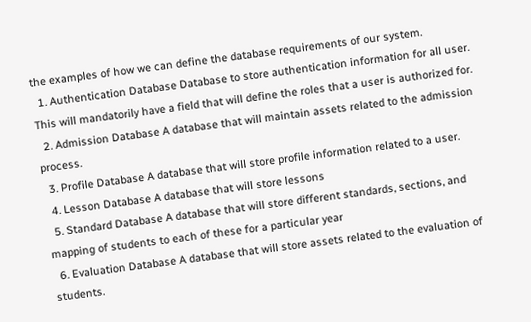the examples of how we can define the database requirements of our system.
  1. Authentication Database Database to store authentication information for all user. This will mandatorily have a field that will define the roles that a user is authorized for.
  2. Admission Database A database that will maintain assets related to the admission process.
  3. Profile Database A database that will store profile information related to a user.
  4. Lesson Database A database that will store lessons
  5. Standard Database A database that will store different standards, sections, and mapping of students to each of these for a particular year
  6. Evaluation Database A database that will store assets related to the evaluation of students.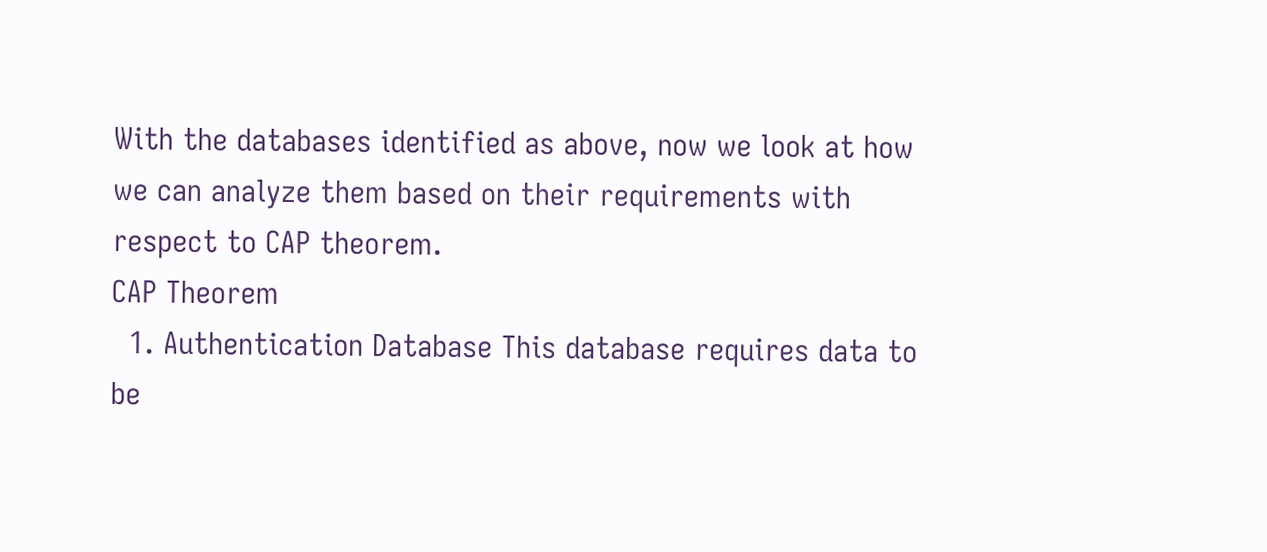With the databases identified as above, now we look at how we can analyze them based on their requirements with respect to CAP theorem.
CAP Theorem
  1. Authentication Database This database requires data to be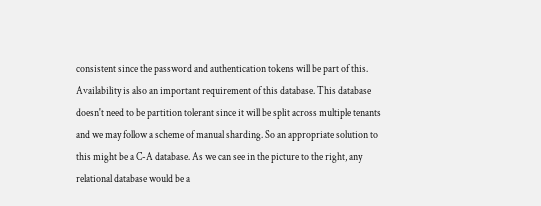consistent since the password and authentication tokens will be part of this. Availability is also an important requirement of this database. This database doesn't need to be partition tolerant since it will be split across multiple tenants and we may follow a scheme of manual sharding. So an appropriate solution to this might be a C-A database. As we can see in the picture to the right, any relational database would be a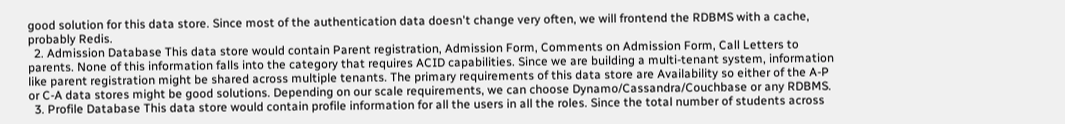good solution for this data store. Since most of the authentication data doesn't change very often, we will frontend the RDBMS with a cache, probably Redis.
  2. Admission Database This data store would contain Parent registration, Admission Form, Comments on Admission Form, Call Letters to parents. None of this information falls into the category that requires ACID capabilities. Since we are building a multi-tenant system, information like parent registration might be shared across multiple tenants. The primary requirements of this data store are Availability so either of the A-P or C-A data stores might be good solutions. Depending on our scale requirements, we can choose Dynamo/Cassandra/Couchbase or any RDBMS.
  3. Profile Database This data store would contain profile information for all the users in all the roles. Since the total number of students across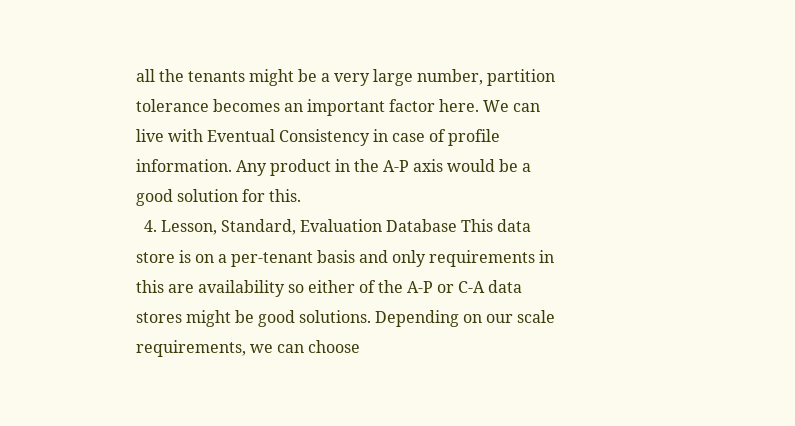all the tenants might be a very large number, partition tolerance becomes an important factor here. We can live with Eventual Consistency in case of profile information. Any product in the A-P axis would be a good solution for this.
  4. Lesson, Standard, Evaluation Database This data store is on a per-tenant basis and only requirements in this are availability so either of the A-P or C-A data stores might be good solutions. Depending on our scale requirements, we can choose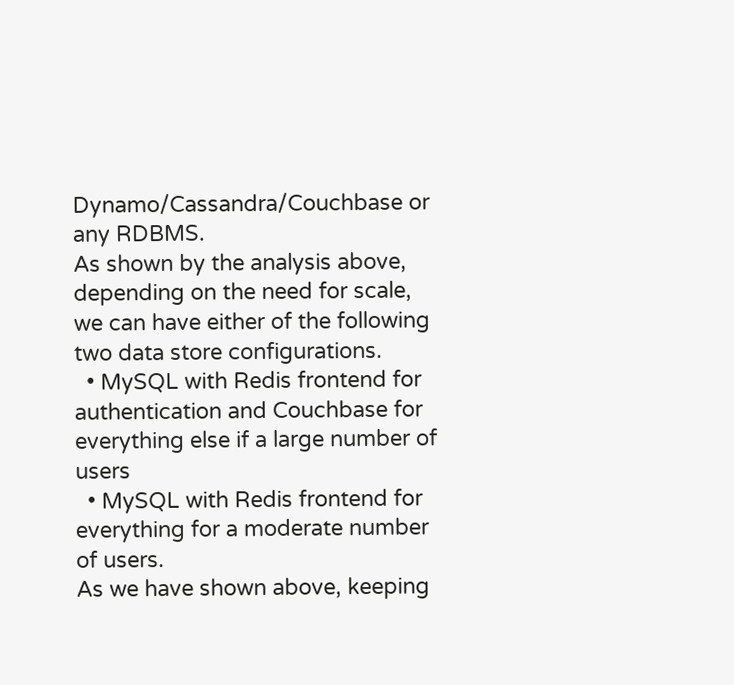Dynamo/Cassandra/Couchbase or any RDBMS.
As shown by the analysis above, depending on the need for scale, we can have either of the following two data store configurations.
  • MySQL with Redis frontend for authentication and Couchbase for everything else if a large number of users
  • MySQL with Redis frontend for everything for a moderate number of users.
As we have shown above, keeping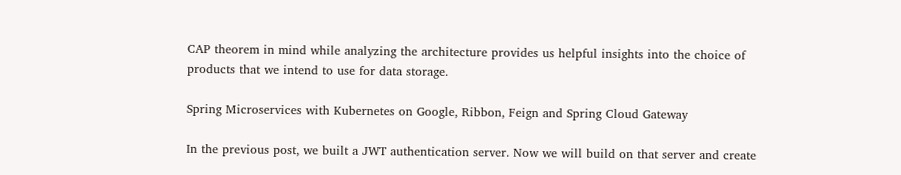CAP theorem in mind while analyzing the architecture provides us helpful insights into the choice of products that we intend to use for data storage.

Spring Microservices with Kubernetes on Google, Ribbon, Feign and Spring Cloud Gateway

In the previous post, we built a JWT authentication server. Now we will build on that server and create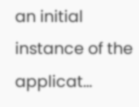an initial instance of the applicat...